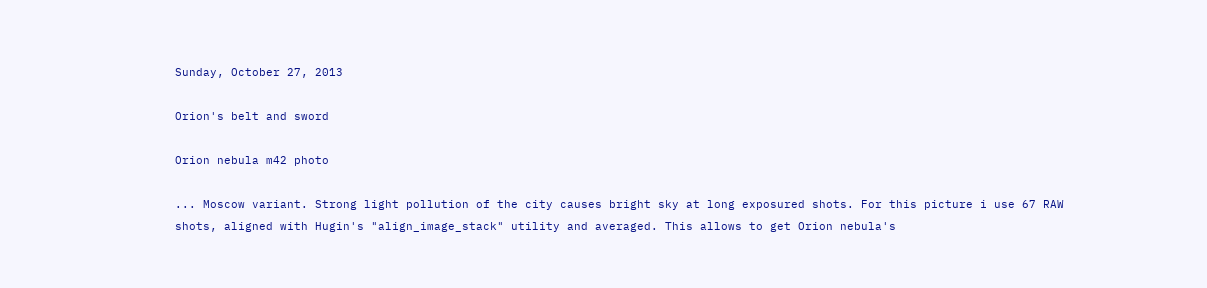Sunday, October 27, 2013

Orion's belt and sword

Orion nebula m42 photo

... Moscow variant. Strong light pollution of the city causes bright sky at long exposured shots. For this picture i use 67 RAW shots, aligned with Hugin's "align_image_stack" utility and averaged. This allows to get Orion nebula's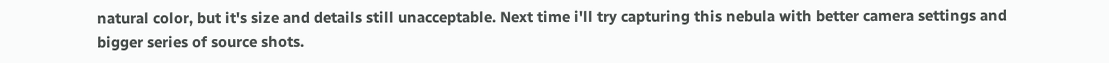natural color, but it's size and details still unacceptable. Next time i'll try capturing this nebula with better camera settings and bigger series of source shots.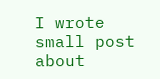I wrote small post about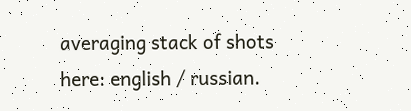averaging stack of shots here: english / russian.